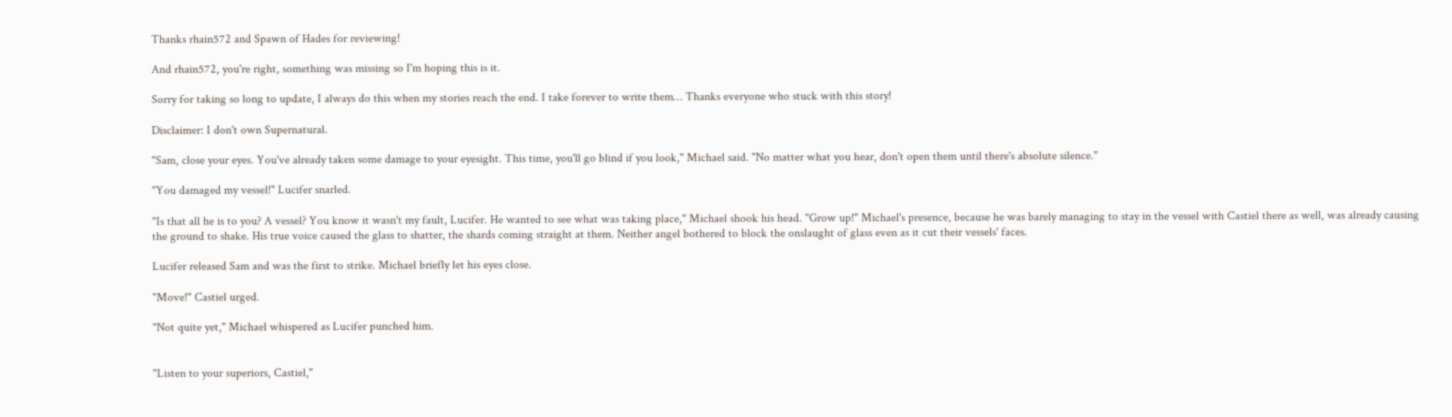Thanks rhain572 and Spawn of Hades for reviewing!

And rhain572, you're right, something was missing so I'm hoping this is it.

Sorry for taking so long to update, I always do this when my stories reach the end. I take forever to write them… Thanks everyone who stuck with this story!

Disclaimer: I don't own Supernatural.

"Sam, close your eyes. You've already taken some damage to your eyesight. This time, you'll go blind if you look," Michael said. "No matter what you hear, don't open them until there's absolute silence."

"You damaged my vessel!" Lucifer snarled.

"Is that all he is to you? A vessel? You know it wasn't my fault, Lucifer. He wanted to see what was taking place," Michael shook his head. "Grow up!" Michael's presence, because he was barely managing to stay in the vessel with Castiel there as well, was already causing the ground to shake. His true voice caused the glass to shatter, the shards coming straight at them. Neither angel bothered to block the onslaught of glass even as it cut their vessels' faces.

Lucifer released Sam and was the first to strike. Michael briefly let his eyes close.

"Move!" Castiel urged.

"Not quite yet," Michael whispered as Lucifer punched him.


"Listen to your superiors, Castiel,"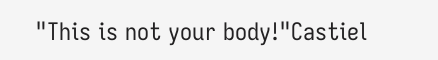"This is not your body!"Castiel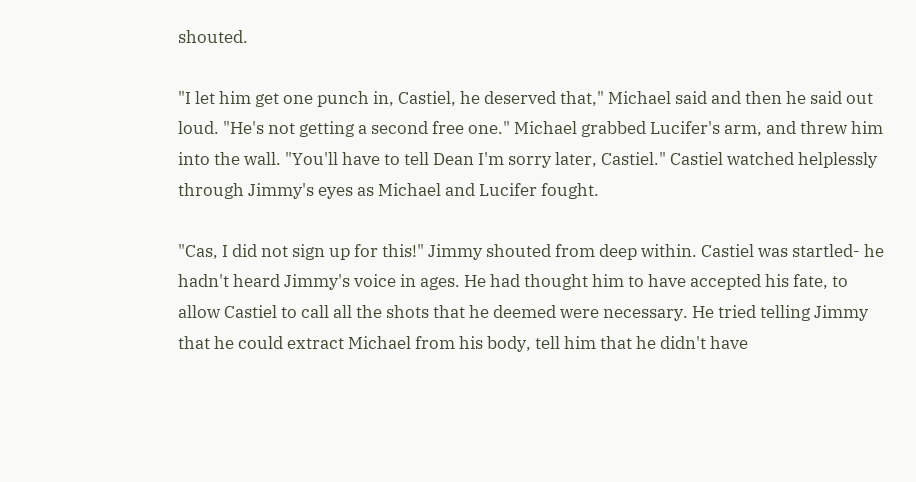shouted.

"I let him get one punch in, Castiel, he deserved that," Michael said and then he said out loud. "He's not getting a second free one." Michael grabbed Lucifer's arm, and threw him into the wall. "You'll have to tell Dean I'm sorry later, Castiel." Castiel watched helplessly through Jimmy's eyes as Michael and Lucifer fought.

"Cas, I did not sign up for this!" Jimmy shouted from deep within. Castiel was startled- he hadn't heard Jimmy's voice in ages. He had thought him to have accepted his fate, to allow Castiel to call all the shots that he deemed were necessary. He tried telling Jimmy that he could extract Michael from his body, tell him that he didn't have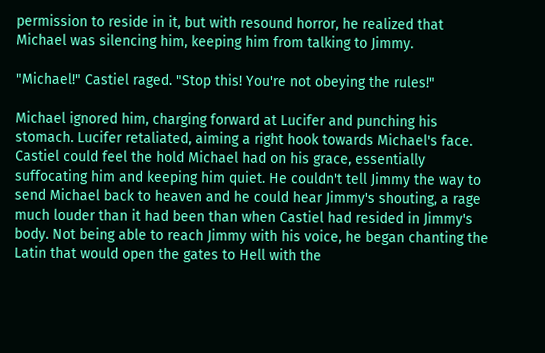permission to reside in it, but with resound horror, he realized that Michael was silencing him, keeping him from talking to Jimmy.

"Michael!" Castiel raged. "Stop this! You're not obeying the rules!"

Michael ignored him, charging forward at Lucifer and punching his stomach. Lucifer retaliated, aiming a right hook towards Michael's face. Castiel could feel the hold Michael had on his grace, essentially suffocating him and keeping him quiet. He couldn't tell Jimmy the way to send Michael back to heaven and he could hear Jimmy's shouting, a rage much louder than it had been than when Castiel had resided in Jimmy's body. Not being able to reach Jimmy with his voice, he began chanting the Latin that would open the gates to Hell with the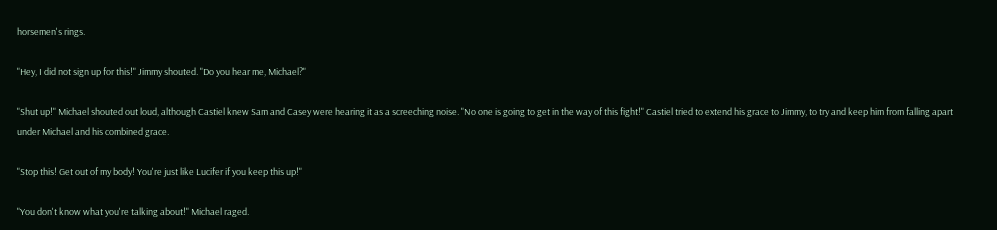horsemen's rings.

"Hey, I did not sign up for this!" Jimmy shouted. "Do you hear me, Michael?"

"Shut up!" Michael shouted out loud, although Castiel knew Sam and Casey were hearing it as a screeching noise. "No one is going to get in the way of this fight!" Castiel tried to extend his grace to Jimmy, to try and keep him from falling apart under Michael and his combined grace.

"Stop this! Get out of my body! You're just like Lucifer if you keep this up!"

"You don't know what you're talking about!" Michael raged.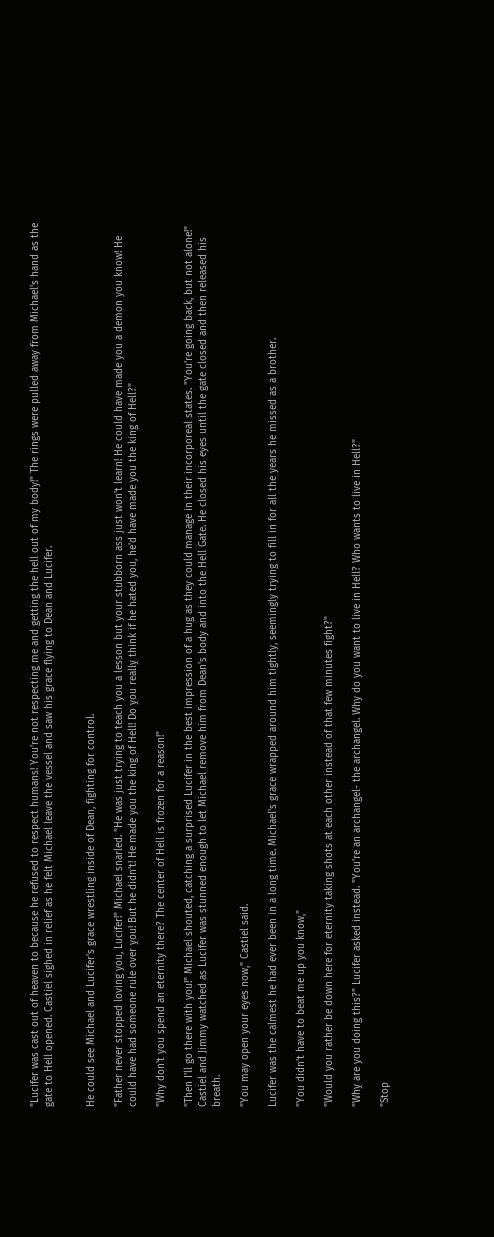"Lucifer was cast out of heaven to because he refused to respect humans! You're not respecting me and getting the hell out of my body!" The rings were pulled away from Michael's hand as the gate to Hell opened. Castiel sighed in relief as he felt Michael leave the vessel and saw his grace flying to Dean and Lucifer.


He could see Michael and Lucifer's grace wrestling inside of Dean, fighting for control.

"Father never stopped loving you, Lucifer!" Michael snarled. "He was just trying to teach you a lesson but your stubborn ass just won't learn! He could have made you a demon you know! He could have had someone rule over you! But he didn't! He made you the king of Hell! Do you really think if he hated you, he'd have made you the king of Hell?"

"Why don't you spend an eternity there? The center of Hell is frozen for a reason!"

"Then I'll go there with you!" Michael shouted, catching a surprised Lucifer in the best impression of a hug as they could manage in their incorporeal states. "You're going back, but not alone!" Castiel and Jimmy watched as Lucifer was stunned enough to let Michael remove him from Dean's body and into the Hell Gate. He closed his eyes until the gate closed and then released his breath.

"You may open your eyes now," Castiel said.

Lucifer was the calmest he had ever been in a long time. Michael's grace wrapped around him tightly, seemingly trying to fill in for all the years he missed as a brother.

"You didn't have to beat me up you know,"

"Would you rather be down here for eternity taking shots at each other instead of that few minutes fight?"

"Why are you doing this?" Lucifer asked instead. "You're an archangel- the archangel. Why do you want to live in Hell? Who wants to live in Hell?"

"Stop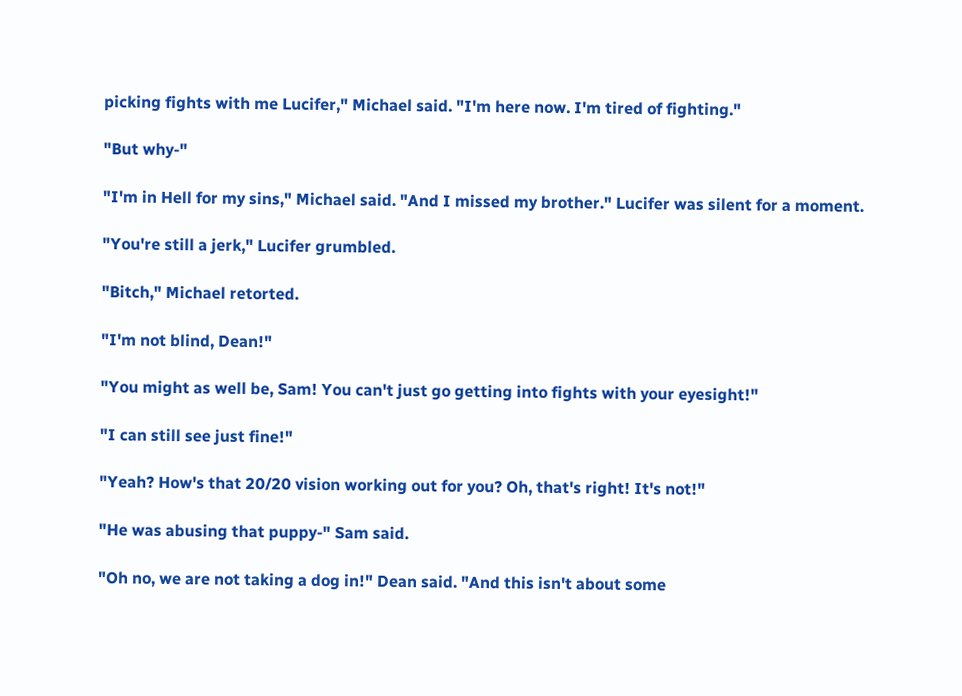picking fights with me Lucifer," Michael said. "I'm here now. I'm tired of fighting."

"But why-"

"I'm in Hell for my sins," Michael said. "And I missed my brother." Lucifer was silent for a moment.

"You're still a jerk," Lucifer grumbled.

"Bitch," Michael retorted.

"I'm not blind, Dean!"

"You might as well be, Sam! You can't just go getting into fights with your eyesight!"

"I can still see just fine!"

"Yeah? How's that 20/20 vision working out for you? Oh, that's right! It's not!"

"He was abusing that puppy-" Sam said.

"Oh no, we are not taking a dog in!" Dean said. "And this isn't about some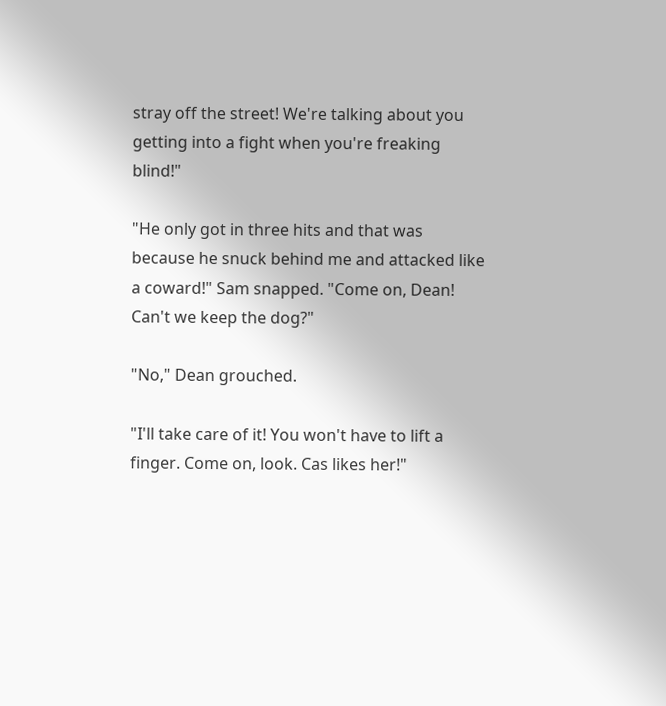stray off the street! We're talking about you getting into a fight when you're freaking blind!"

"He only got in three hits and that was because he snuck behind me and attacked like a coward!" Sam snapped. "Come on, Dean! Can't we keep the dog?"

"No," Dean grouched.

"I'll take care of it! You won't have to lift a finger. Come on, look. Cas likes her!"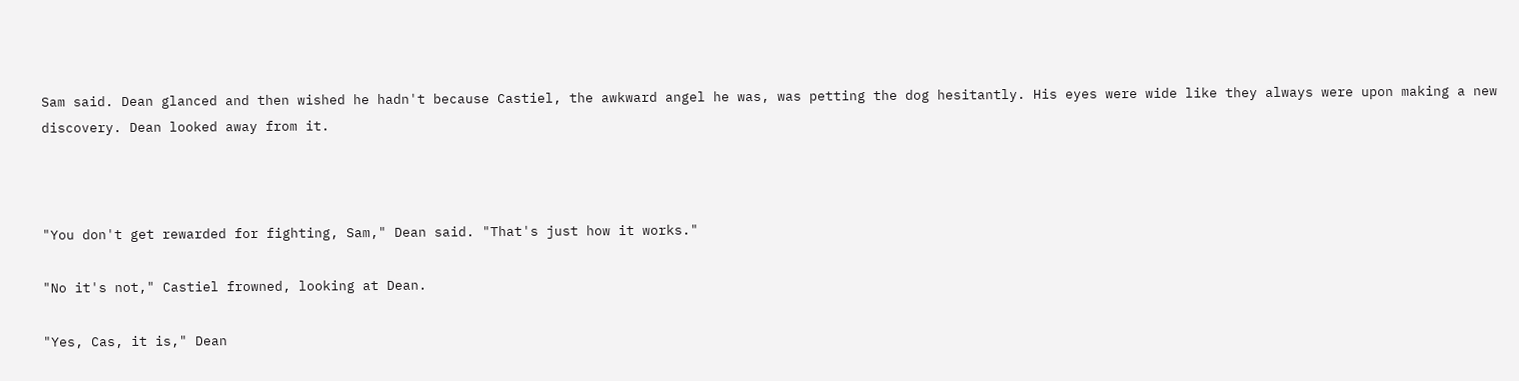Sam said. Dean glanced and then wished he hadn't because Castiel, the awkward angel he was, was petting the dog hesitantly. His eyes were wide like they always were upon making a new discovery. Dean looked away from it.



"You don't get rewarded for fighting, Sam," Dean said. "That's just how it works."

"No it's not," Castiel frowned, looking at Dean.

"Yes, Cas, it is," Dean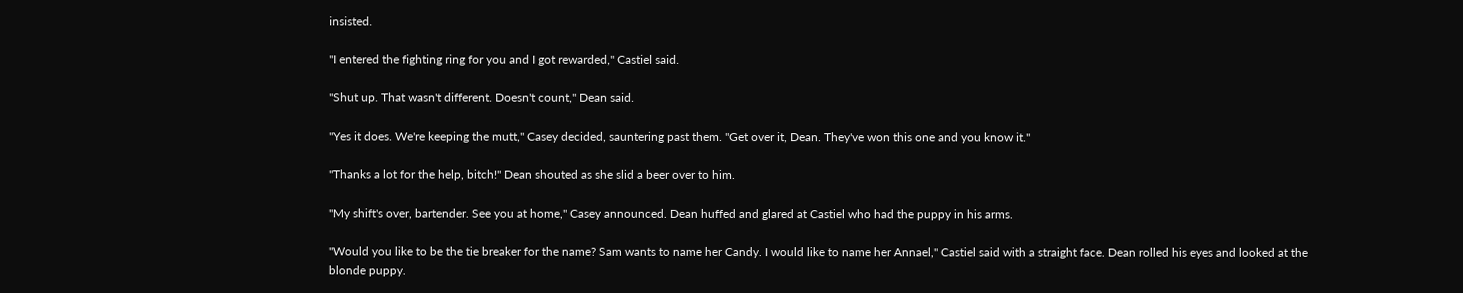insisted.

"I entered the fighting ring for you and I got rewarded," Castiel said.

"Shut up. That wasn't different. Doesn't count," Dean said.

"Yes it does. We're keeping the mutt," Casey decided, sauntering past them. "Get over it, Dean. They've won this one and you know it."

"Thanks a lot for the help, bitch!" Dean shouted as she slid a beer over to him.

"My shift's over, bartender. See you at home," Casey announced. Dean huffed and glared at Castiel who had the puppy in his arms.

"Would you like to be the tie breaker for the name? Sam wants to name her Candy. I would like to name her Annael," Castiel said with a straight face. Dean rolled his eyes and looked at the blonde puppy.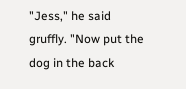"Jess," he said gruffly. "Now put the dog in the back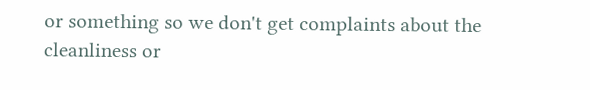or something so we don't get complaints about the cleanliness or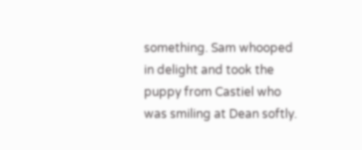something. Sam whooped in delight and took the puppy from Castiel who was smiling at Dean softly.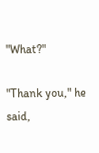"What?"

"Thank you," he said,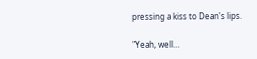pressing a kiss to Dean's lips.

"Yeah, well…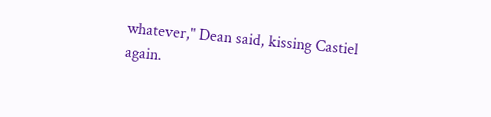whatever," Dean said, kissing Castiel again.